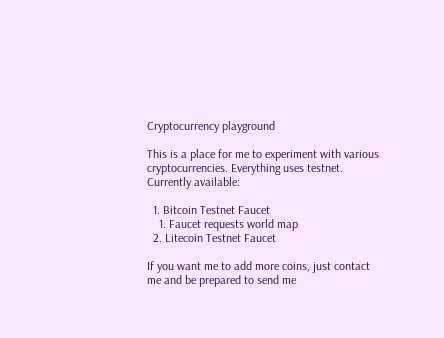Cryptocurrency playground

This is a place for me to experiment with various cryptocurrencies. Everything uses testnet. Currently available:

  1. Bitcoin Testnet Faucet
    1. Faucet requests world map
  2. Litecoin Testnet Faucet

If you want me to add more coins, just contact me and be prepared to send me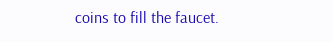coins to fill the faucet.